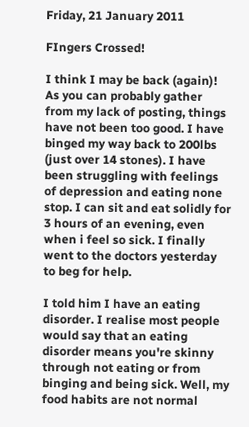Friday, 21 January 2011

FIngers Crossed!

I think I may be back (again)! As you can probably gather from my lack of posting, things have not been too good. I have binged my way back to 200lbs (just over 14 stones). I have been struggling with feelings of depression and eating none stop. I can sit and eat solidly for 3 hours of an evening, even when i feel so sick. I finally went to the doctors yesterday to beg for help.

I told him I have an eating disorder. I realise most people would say that an eating disorder means you're skinny through not eating or from binging and being sick. Well, my food habits are not normal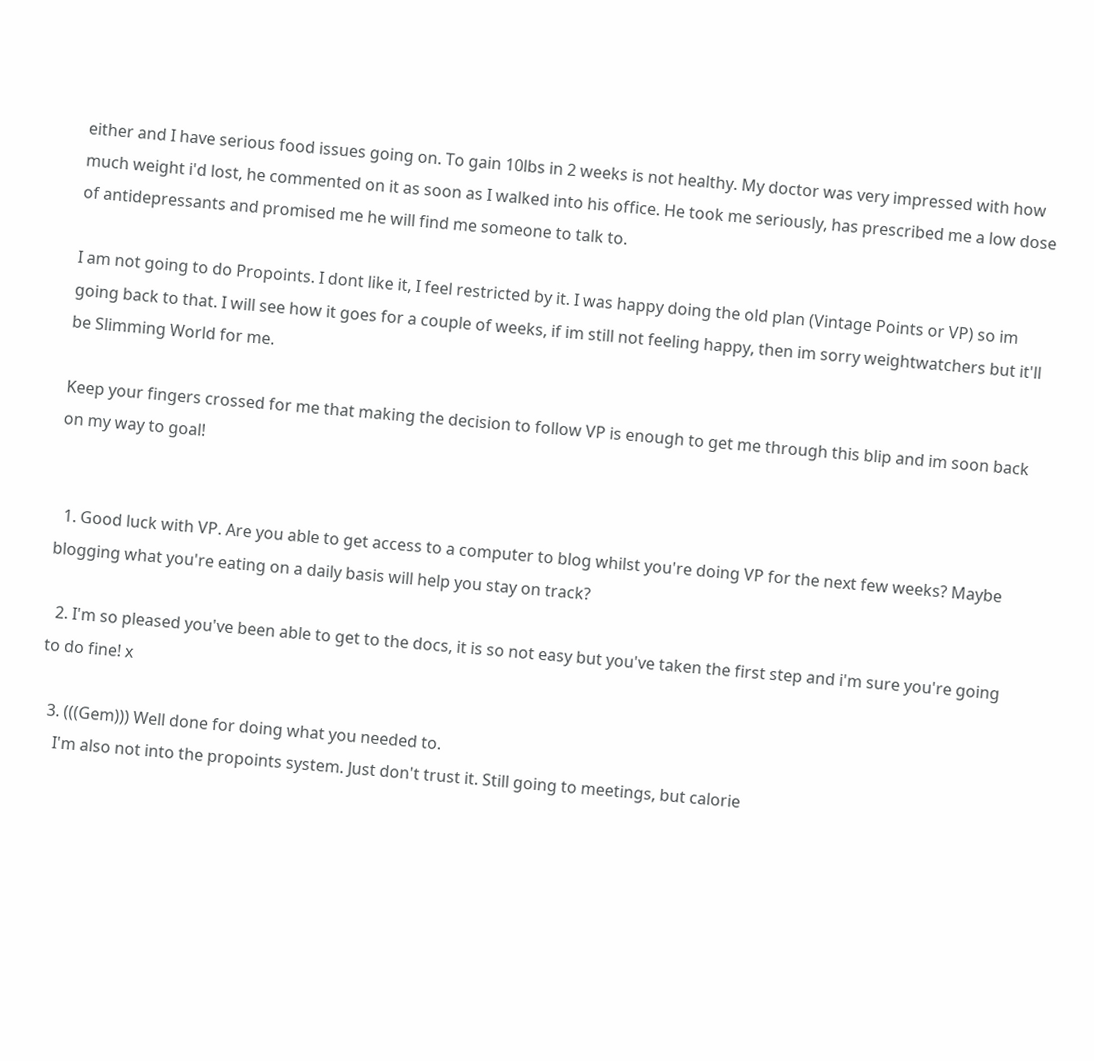either and I have serious food issues going on. To gain 10lbs in 2 weeks is not healthy. My doctor was very impressed with how much weight i'd lost, he commented on it as soon as I walked into his office. He took me seriously, has prescribed me a low dose of antidepressants and promised me he will find me someone to talk to.

I am not going to do Propoints. I dont like it, I feel restricted by it. I was happy doing the old plan (Vintage Points or VP) so im going back to that. I will see how it goes for a couple of weeks, if im still not feeling happy, then im sorry weightwatchers but it'll be Slimming World for me.

Keep your fingers crossed for me that making the decision to follow VP is enough to get me through this blip and im soon back on my way to goal!


  1. Good luck with VP. Are you able to get access to a computer to blog whilst you're doing VP for the next few weeks? Maybe blogging what you're eating on a daily basis will help you stay on track?

  2. I'm so pleased you've been able to get to the docs, it is so not easy but you've taken the first step and i'm sure you're going to do fine! x

  3. (((Gem))) Well done for doing what you needed to.
    I'm also not into the propoints system. Just don't trust it. Still going to meetings, but calorie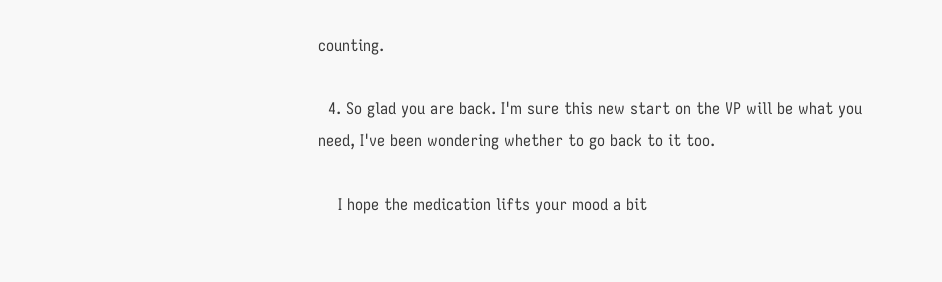counting.

  4. So glad you are back. I'm sure this new start on the VP will be what you need, I've been wondering whether to go back to it too.

    I hope the medication lifts your mood a bit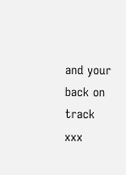and your back on track xxx